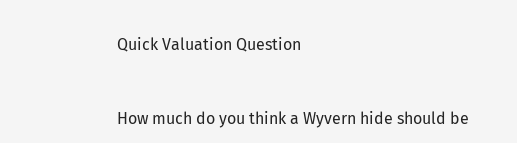Quick Valuation Question


How much do you think a Wyvern hide should be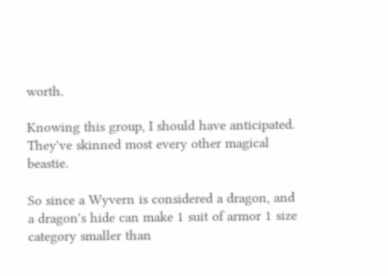worth.

Knowing this group, I should have anticipated. They've skinned most every other magical beastie.

So since a Wyvern is considered a dragon, and a dragon's hide can make 1 suit of armor 1 size category smaller than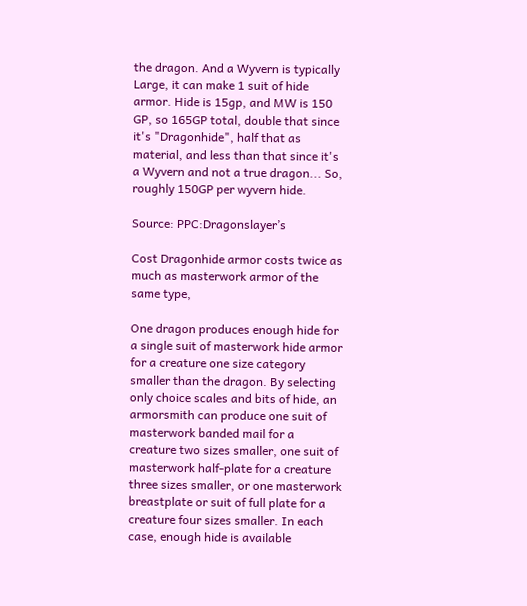the dragon. And a Wyvern is typically Large, it can make 1 suit of hide armor. Hide is 15gp, and MW is 150 GP, so 165GP total, double that since it's "Dragonhide", half that as material, and less than that since it's a Wyvern and not a true dragon... So, roughly 150GP per wyvern hide.

Source: PPC:Dragonslayer’s

Cost Dragonhide armor costs twice as much as masterwork armor of the same type,

One dragon produces enough hide for a single suit of masterwork hide armor for a creature one size category smaller than the dragon. By selecting only choice scales and bits of hide, an armorsmith can produce one suit of masterwork banded mail for a creature two sizes smaller, one suit of masterwork half-plate for a creature three sizes smaller, or one masterwork breastplate or suit of full plate for a creature four sizes smaller. In each case, enough hide is available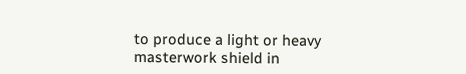to produce a light or heavy masterwork shield in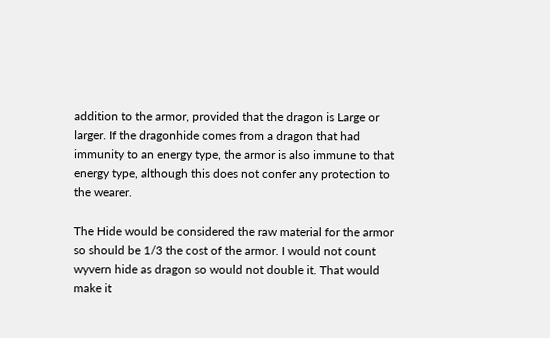addition to the armor, provided that the dragon is Large or larger. If the dragonhide comes from a dragon that had immunity to an energy type, the armor is also immune to that energy type, although this does not confer any protection to the wearer.

The Hide would be considered the raw material for the armor so should be 1/3 the cost of the armor. I would not count wyvern hide as dragon so would not double it. That would make it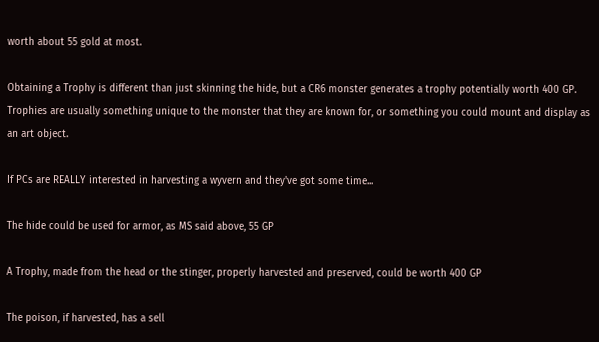worth about 55 gold at most.

Obtaining a Trophy is different than just skinning the hide, but a CR6 monster generates a trophy potentially worth 400 GP. Trophies are usually something unique to the monster that they are known for, or something you could mount and display as an art object.

If PCs are REALLY interested in harvesting a wyvern and they've got some time...

The hide could be used for armor, as MS said above, 55 GP

A Trophy, made from the head or the stinger, properly harvested and preserved, could be worth 400 GP

The poison, if harvested, has a sell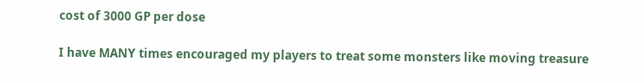cost of 3000 GP per dose

I have MANY times encouraged my players to treat some monsters like moving treasure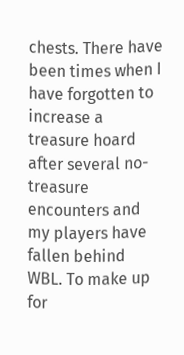chests. There have been times when I have forgotten to increase a treasure hoard after several no-treasure encounters and my players have fallen behind WBL. To make up for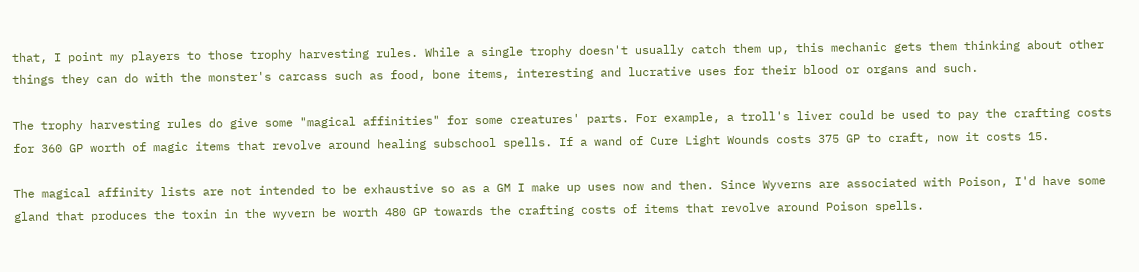that, I point my players to those trophy harvesting rules. While a single trophy doesn't usually catch them up, this mechanic gets them thinking about other things they can do with the monster's carcass such as food, bone items, interesting and lucrative uses for their blood or organs and such.

The trophy harvesting rules do give some "magical affinities" for some creatures' parts. For example, a troll's liver could be used to pay the crafting costs for 360 GP worth of magic items that revolve around healing subschool spells. If a wand of Cure Light Wounds costs 375 GP to craft, now it costs 15.

The magical affinity lists are not intended to be exhaustive so as a GM I make up uses now and then. Since Wyverns are associated with Poison, I'd have some gland that produces the toxin in the wyvern be worth 480 GP towards the crafting costs of items that revolve around Poison spells.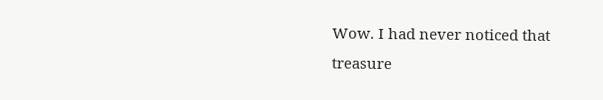Wow. I had never noticed that treasure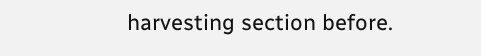harvesting section before.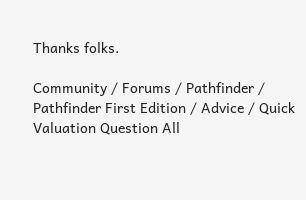Thanks folks.

Community / Forums / Pathfinder / Pathfinder First Edition / Advice / Quick Valuation Question All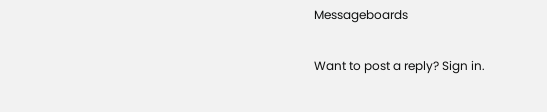Messageboards

Want to post a reply? Sign in.